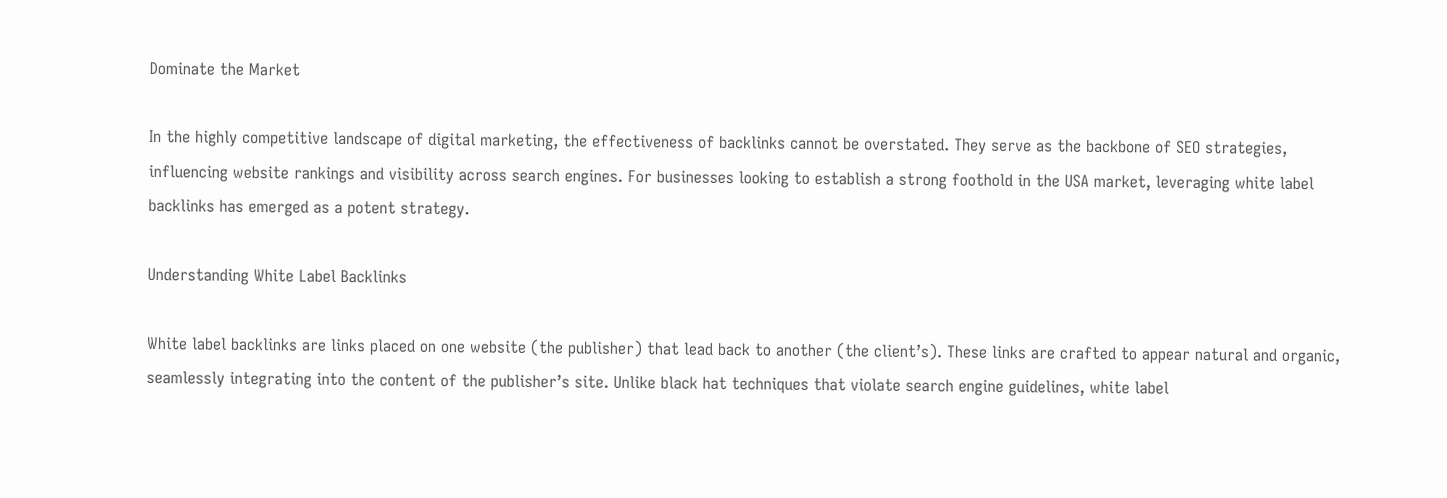Dominate the Market

In the highly competitive landscape of digital marketing, the effectiveness of backlinks cannot be overstated. They serve as the backbone of SEO strategies, influencing website rankings and visibility across search engines. For businesses looking to establish a strong foothold in the USA market, leveraging white label backlinks has emerged as a potent strategy.

Understanding White Label Backlinks

White label backlinks are links placed on one website (the publisher) that lead back to another (the client’s). These links are crafted to appear natural and organic, seamlessly integrating into the content of the publisher’s site. Unlike black hat techniques that violate search engine guidelines, white label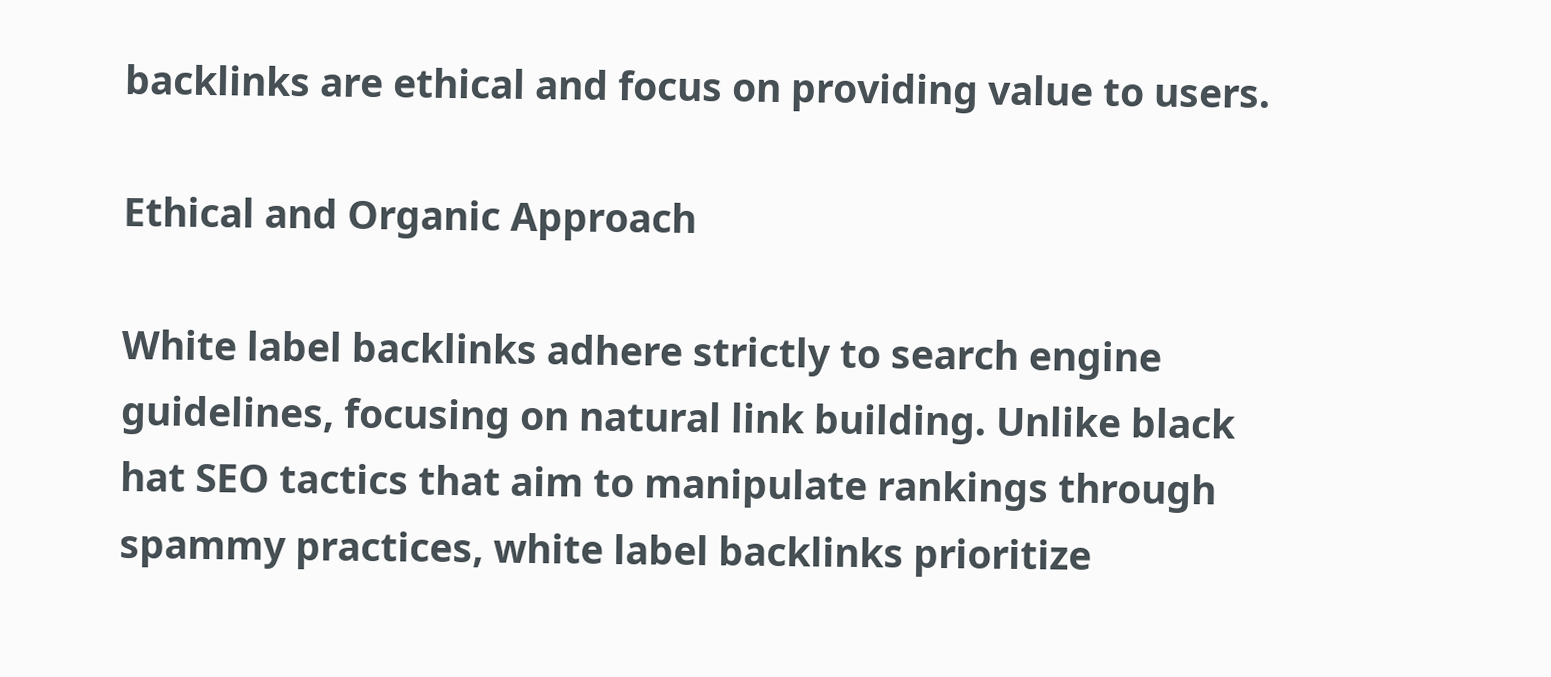backlinks are ethical and focus on providing value to users.

Ethical and Organic Approach

White label backlinks adhere strictly to search engine guidelines, focusing on natural link building. Unlike black hat SEO tactics that aim to manipulate rankings through spammy practices, white label backlinks prioritize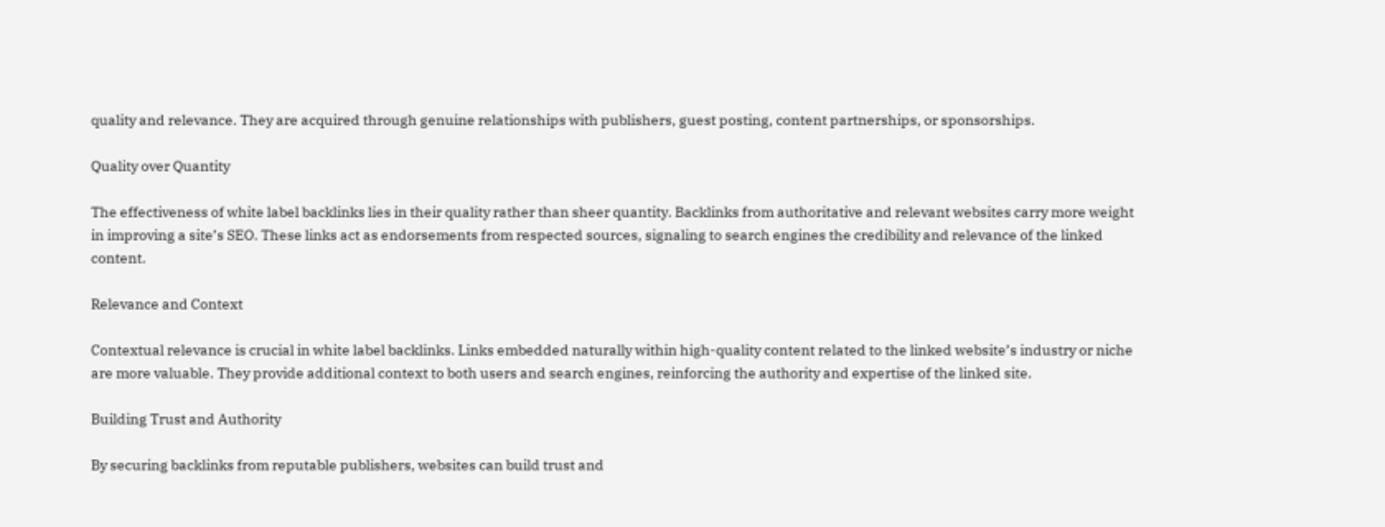quality and relevance. They are acquired through genuine relationships with publishers, guest posting, content partnerships, or sponsorships.

Quality over Quantity

The effectiveness of white label backlinks lies in their quality rather than sheer quantity. Backlinks from authoritative and relevant websites carry more weight in improving a site’s SEO. These links act as endorsements from respected sources, signaling to search engines the credibility and relevance of the linked content.

Relevance and Context

Contextual relevance is crucial in white label backlinks. Links embedded naturally within high-quality content related to the linked website’s industry or niche are more valuable. They provide additional context to both users and search engines, reinforcing the authority and expertise of the linked site.

Building Trust and Authority

By securing backlinks from reputable publishers, websites can build trust and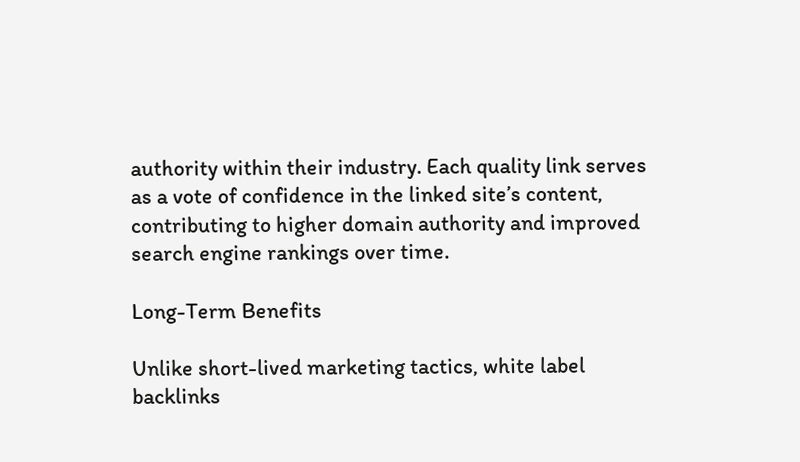authority within their industry. Each quality link serves as a vote of confidence in the linked site’s content, contributing to higher domain authority and improved search engine rankings over time.

Long-Term Benefits

Unlike short-lived marketing tactics, white label backlinks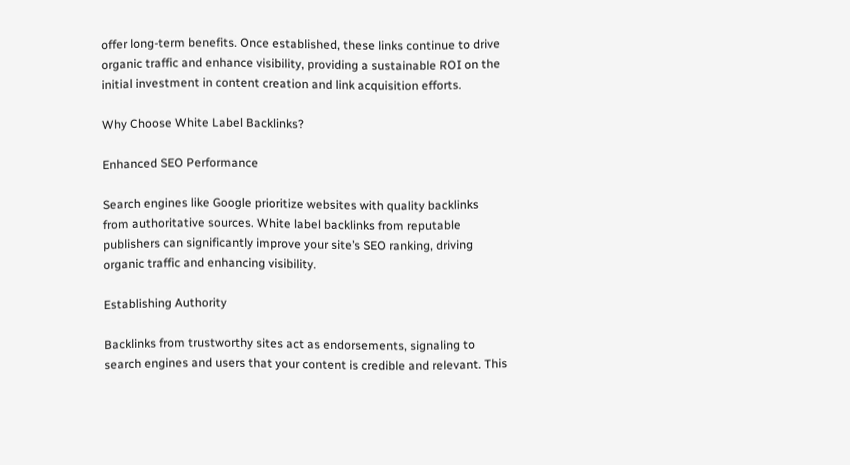offer long-term benefits. Once established, these links continue to drive organic traffic and enhance visibility, providing a sustainable ROI on the initial investment in content creation and link acquisition efforts.

Why Choose White Label Backlinks?

Enhanced SEO Performance

Search engines like Google prioritize websites with quality backlinks from authoritative sources. White label backlinks from reputable publishers can significantly improve your site’s SEO ranking, driving organic traffic and enhancing visibility.

Establishing Authority

Backlinks from trustworthy sites act as endorsements, signaling to search engines and users that your content is credible and relevant. This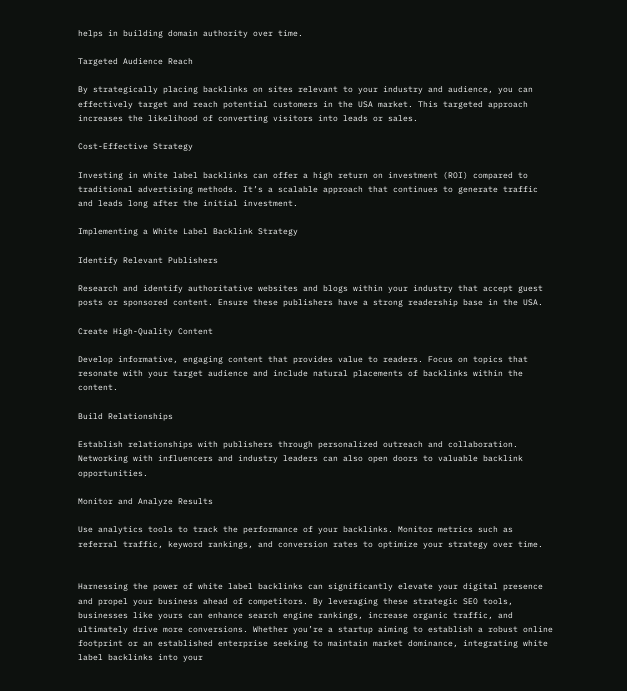helps in building domain authority over time.

Targeted Audience Reach

By strategically placing backlinks on sites relevant to your industry and audience, you can effectively target and reach potential customers in the USA market. This targeted approach increases the likelihood of converting visitors into leads or sales.

Cost-Effective Strategy

Investing in white label backlinks can offer a high return on investment (ROI) compared to traditional advertising methods. It’s a scalable approach that continues to generate traffic and leads long after the initial investment.

Implementing a White Label Backlink Strategy

Identify Relevant Publishers

Research and identify authoritative websites and blogs within your industry that accept guest posts or sponsored content. Ensure these publishers have a strong readership base in the USA.

Create High-Quality Content

Develop informative, engaging content that provides value to readers. Focus on topics that resonate with your target audience and include natural placements of backlinks within the content.

Build Relationships

Establish relationships with publishers through personalized outreach and collaboration. Networking with influencers and industry leaders can also open doors to valuable backlink opportunities.

Monitor and Analyze Results

Use analytics tools to track the performance of your backlinks. Monitor metrics such as referral traffic, keyword rankings, and conversion rates to optimize your strategy over time.


Harnessing the power of white label backlinks can significantly elevate your digital presence and propel your business ahead of competitors. By leveraging these strategic SEO tools, businesses like yours can enhance search engine rankings, increase organic traffic, and ultimately drive more conversions. Whether you’re a startup aiming to establish a robust online footprint or an established enterprise seeking to maintain market dominance, integrating white label backlinks into your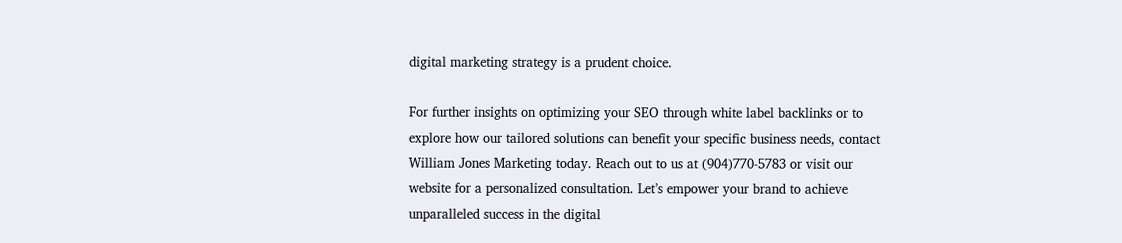digital marketing strategy is a prudent choice.

For further insights on optimizing your SEO through white label backlinks or to explore how our tailored solutions can benefit your specific business needs, contact William Jones Marketing today. Reach out to us at (904)770-5783 or visit our website for a personalized consultation. Let’s empower your brand to achieve unparalleled success in the digital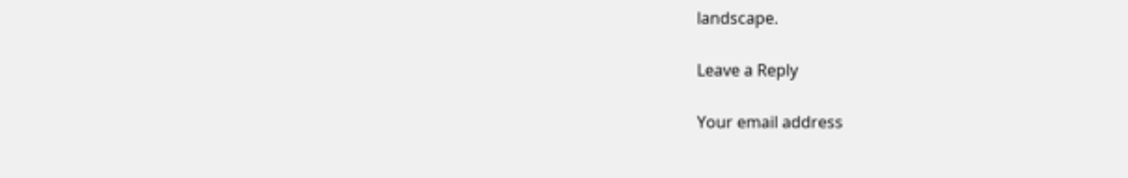landscape.

Leave a Reply

Your email address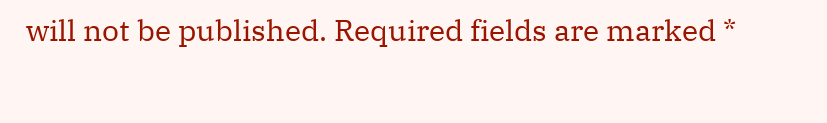will not be published. Required fields are marked *